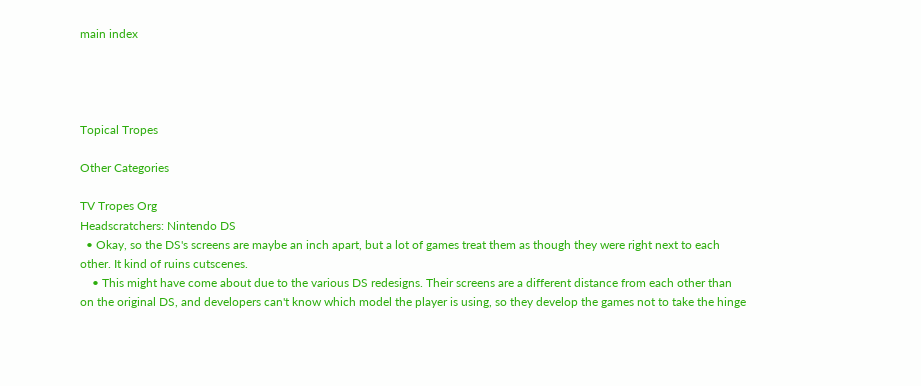main index




Topical Tropes

Other Categories

TV Tropes Org
Headscratchers: Nintendo DS
  • Okay, so the DS's screens are maybe an inch apart, but a lot of games treat them as though they were right next to each other. It kind of ruins cutscenes.
    • This might have come about due to the various DS redesigns. Their screens are a different distance from each other than on the original DS, and developers can't know which model the player is using, so they develop the games not to take the hinge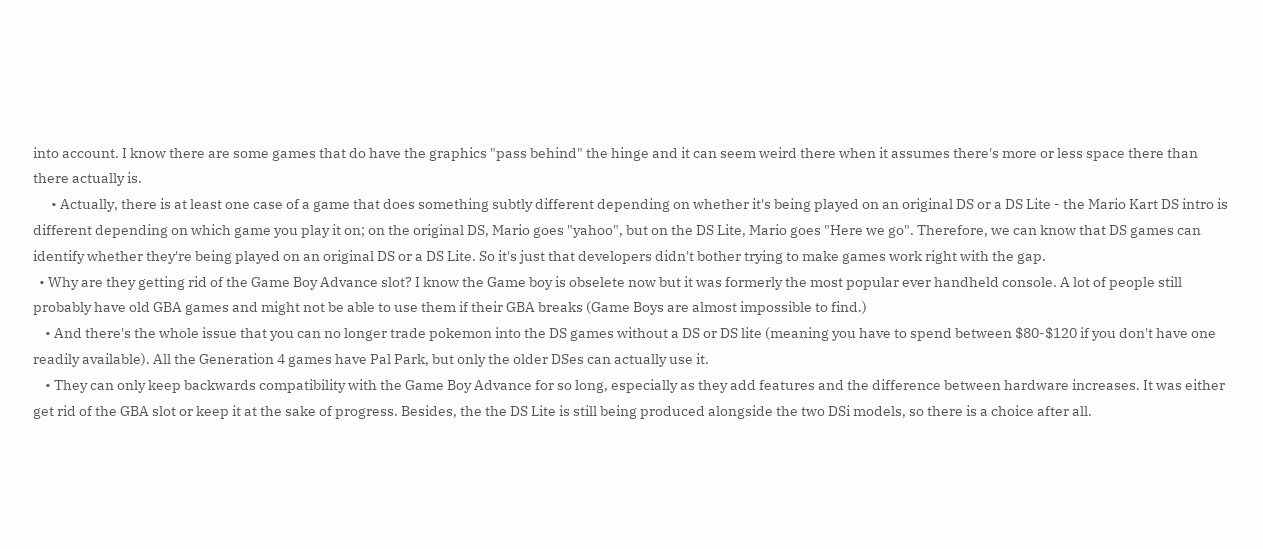into account. I know there are some games that do have the graphics "pass behind" the hinge and it can seem weird there when it assumes there's more or less space there than there actually is.
      • Actually, there is at least one case of a game that does something subtly different depending on whether it's being played on an original DS or a DS Lite - the Mario Kart DS intro is different depending on which game you play it on; on the original DS, Mario goes "yahoo", but on the DS Lite, Mario goes "Here we go". Therefore, we can know that DS games can identify whether they're being played on an original DS or a DS Lite. So it's just that developers didn't bother trying to make games work right with the gap.
  • Why are they getting rid of the Game Boy Advance slot? I know the Game boy is obselete now but it was formerly the most popular ever handheld console. A lot of people still probably have old GBA games and might not be able to use them if their GBA breaks (Game Boys are almost impossible to find.)
    • And there's the whole issue that you can no longer trade pokemon into the DS games without a DS or DS lite (meaning you have to spend between $80-$120 if you don't have one readily available). All the Generation 4 games have Pal Park, but only the older DSes can actually use it.
    • They can only keep backwards compatibility with the Game Boy Advance for so long, especially as they add features and the difference between hardware increases. It was either get rid of the GBA slot or keep it at the sake of progress. Besides, the the DS Lite is still being produced alongside the two DSi models, so there is a choice after all.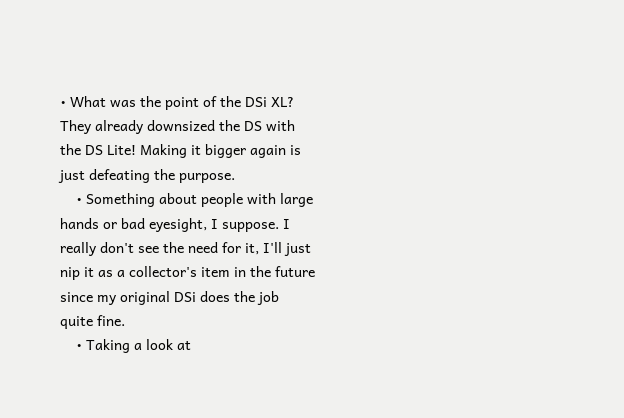• What was the point of the DSi XL? They already downsized the DS with the DS Lite! Making it bigger again is just defeating the purpose.
    • Something about people with large hands or bad eyesight, I suppose. I really don't see the need for it, I'll just nip it as a collector's item in the future since my original DSi does the job quite fine.
    • Taking a look at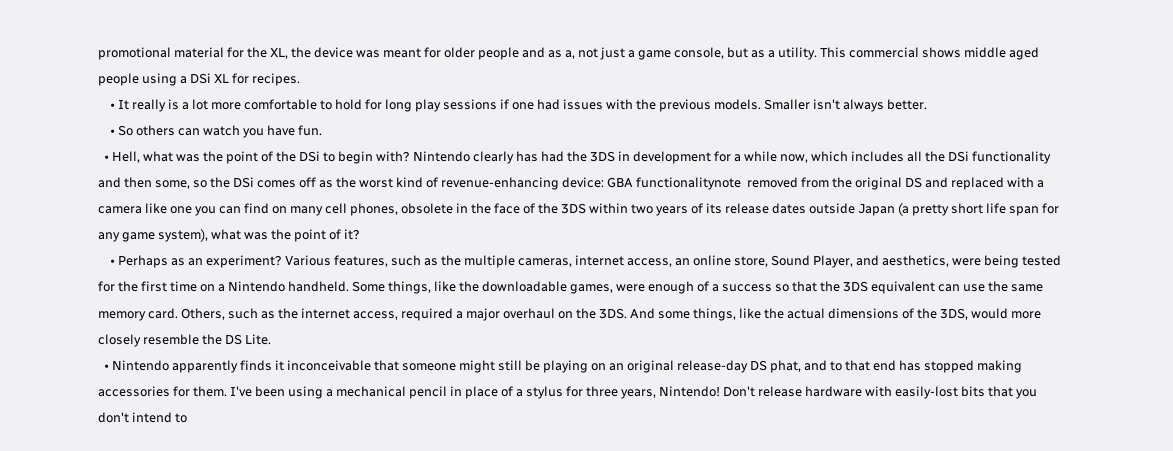promotional material for the XL, the device was meant for older people and as a, not just a game console, but as a utility. This commercial shows middle aged people using a DSi XL for recipes.
    • It really is a lot more comfortable to hold for long play sessions if one had issues with the previous models. Smaller isn't always better.
    • So others can watch you have fun.
  • Hell, what was the point of the DSi to begin with? Nintendo clearly has had the 3DS in development for a while now, which includes all the DSi functionality and then some, so the DSi comes off as the worst kind of revenue-enhancing device: GBA functionalitynote  removed from the original DS and replaced with a camera like one you can find on many cell phones, obsolete in the face of the 3DS within two years of its release dates outside Japan (a pretty short life span for any game system), what was the point of it?
    • Perhaps as an experiment? Various features, such as the multiple cameras, internet access, an online store, Sound Player, and aesthetics, were being tested for the first time on a Nintendo handheld. Some things, like the downloadable games, were enough of a success so that the 3DS equivalent can use the same memory card. Others, such as the internet access, required a major overhaul on the 3DS. And some things, like the actual dimensions of the 3DS, would more closely resemble the DS Lite.
  • Nintendo apparently finds it inconceivable that someone might still be playing on an original release-day DS phat, and to that end has stopped making accessories for them. I've been using a mechanical pencil in place of a stylus for three years, Nintendo! Don't release hardware with easily-lost bits that you don't intend to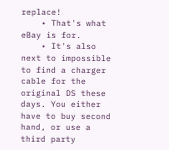replace!
    • That's what eBay is for.
    • It's also next to impossible to find a charger cable for the original DS these days. You either have to buy second hand, or use a third party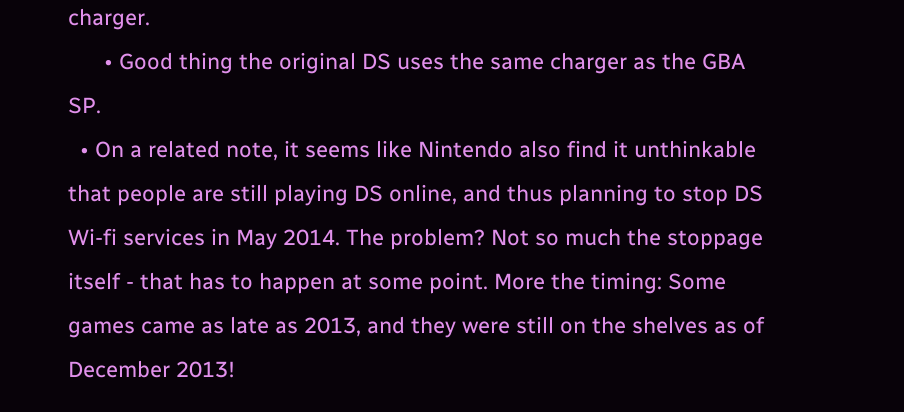charger.
      • Good thing the original DS uses the same charger as the GBA SP.
  • On a related note, it seems like Nintendo also find it unthinkable that people are still playing DS online, and thus planning to stop DS Wi-fi services in May 2014. The problem? Not so much the stoppage itself - that has to happen at some point. More the timing: Some games came as late as 2013, and they were still on the shelves as of December 2013!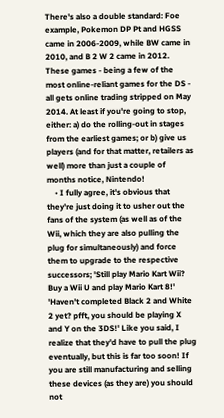There's also a double standard: Foe example, Pokemon DP Pt and HGSS came in 2006-2009, while BW came in 2010, and B 2 W 2 came in 2012. These games - being a few of the most online-reliant games for the DS - all gets online trading stripped on May 2014. At least if you're going to stop, either: a) do the rolling-out in stages from the earliest games; or b) give us players (and for that matter, retailers as well) more than just a couple of months notice, Nintendo!
    • I fully agree, it's obvious that they're just doing it to usher out the fans of the system (as well as of the Wii, which they are also pulling the plug for simultaneously) and force them to upgrade to the respective successors; 'Still play Mario Kart Wii? Buy a Wii U and play Mario Kart 8!' 'Haven't completed Black 2 and White 2 yet? pfft, you should be playing X and Y on the 3DS!' Like you said, I realize that they'd have to pull the plug eventually, but this is far too soon! If you are still manufacturing and selling these devices (as they are) you should not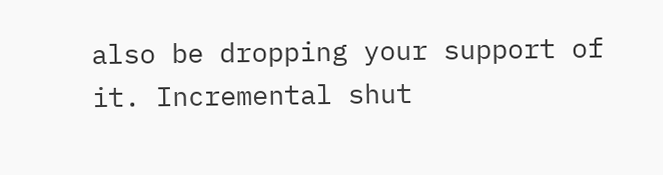also be dropping your support of it. Incremental shut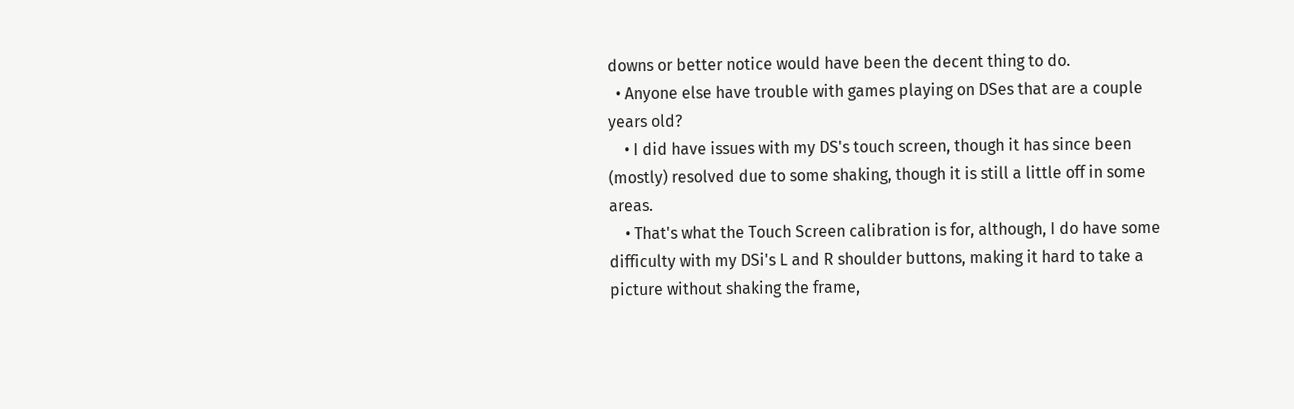downs or better notice would have been the decent thing to do.
  • Anyone else have trouble with games playing on DSes that are a couple years old?
    • I did have issues with my DS's touch screen, though it has since been (mostly) resolved due to some shaking, though it is still a little off in some areas.
    • That's what the Touch Screen calibration is for, although, I do have some difficulty with my DSi's L and R shoulder buttons, making it hard to take a picture without shaking the frame,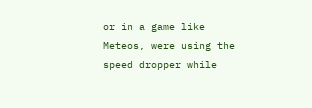or in a game like Meteos, were using the speed dropper while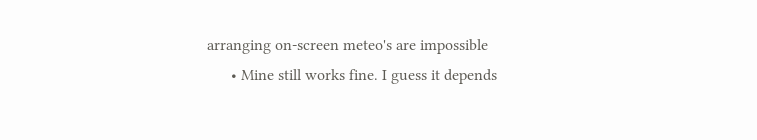arranging on-screen meteo's are impossible
      • Mine still works fine. I guess it depends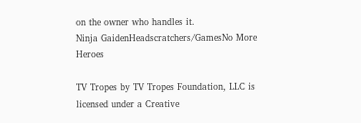on the owner who handles it.
Ninja GaidenHeadscratchers/GamesNo More Heroes

TV Tropes by TV Tropes Foundation, LLC is licensed under a Creative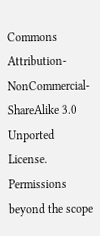Commons Attribution-NonCommercial-ShareAlike 3.0 Unported License.
Permissions beyond the scope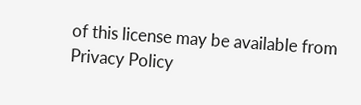of this license may be available from
Privacy Policy